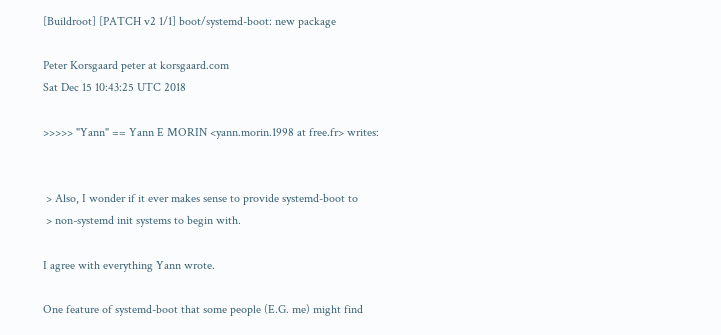[Buildroot] [PATCH v2 1/1] boot/systemd-boot: new package

Peter Korsgaard peter at korsgaard.com
Sat Dec 15 10:43:25 UTC 2018

>>>>> "Yann" == Yann E MORIN <yann.morin.1998 at free.fr> writes:


 > Also, I wonder if it ever makes sense to provide systemd-boot to
 > non-systemd init systems to begin with.

I agree with everything Yann wrote.

One feature of systemd-boot that some people (E.G. me) might find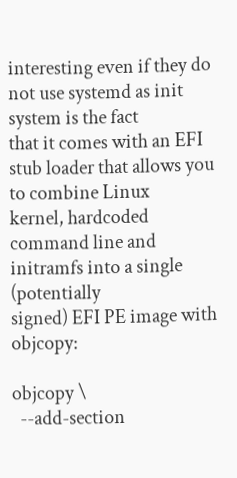interesting even if they do not use systemd as init system is the fact
that it comes with an EFI stub loader that allows you to combine Linux
kernel, hardcoded command line and initramfs into a single (potentially
signed) EFI PE image with objcopy:

objcopy \
  --add-section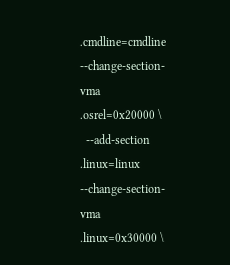.cmdline=cmdline --change-section-vma .osrel=0x20000 \
  --add-section .linux=linux --change-section-vma .linux=0x30000 \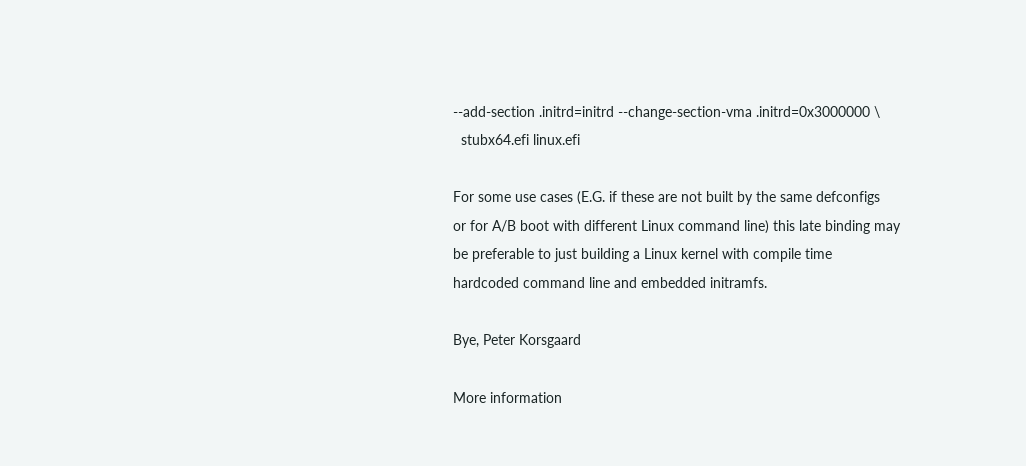--add-section .initrd=initrd --change-section-vma .initrd=0x3000000 \
  stubx64.efi linux.efi

For some use cases (E.G. if these are not built by the same defconfigs
or for A/B boot with different Linux command line) this late binding may
be preferable to just building a Linux kernel with compile time
hardcoded command line and embedded initramfs.

Bye, Peter Korsgaard

More information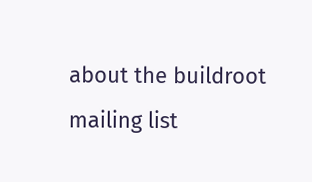about the buildroot mailing list